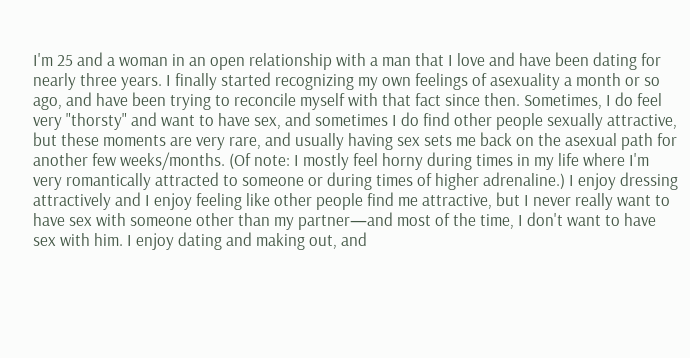I'm 25 and a woman in an open relationship with a man that I love and have been dating for nearly three years. I finally started recognizing my own feelings of asexuality a month or so ago, and have been trying to reconcile myself with that fact since then. Sometimes, I do feel very "thorsty" and want to have sex, and sometimes I do find other people sexually attractive, but these moments are very rare, and usually having sex sets me back on the asexual path for another few weeks/months. (Of note: I mostly feel horny during times in my life where I'm very romantically attracted to someone or during times of higher adrenaline.) I enjoy dressing attractively and I enjoy feeling like other people find me attractive, but I never really want to have sex with someone other than my partner—and most of the time, I don't want to have sex with him. I enjoy dating and making out, and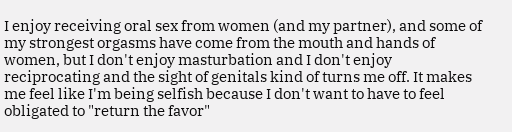I enjoy receiving oral sex from women (and my partner), and some of my strongest orgasms have come from the mouth and hands of women, but I don't enjoy masturbation and I don't enjoy reciprocating and the sight of genitals kind of turns me off. It makes me feel like I'm being selfish because I don't want to have to feel obligated to "return the favor"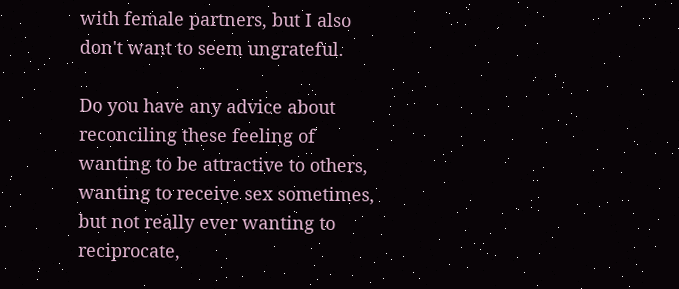with female partners, but I also don't want to seem ungrateful.

Do you have any advice about reconciling these feeling of wanting to be attractive to others, wanting to receive sex sometimes, but not really ever wanting to reciprocate,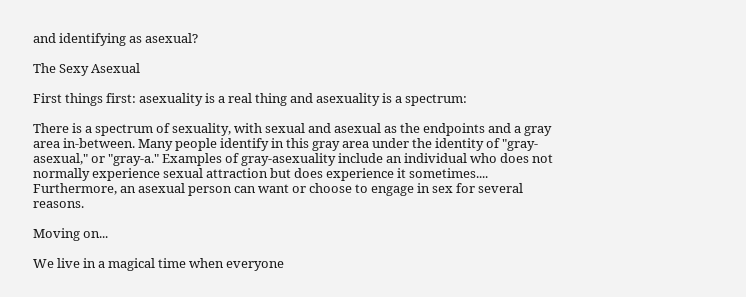and identifying as asexual?

The Sexy Asexual

First things first: asexuality is a real thing and asexuality is a spectrum:

There is a spectrum of sexuality, with sexual and asexual as the endpoints and a gray area in-between. Many people identify in this gray area under the identity of "gray-asexual," or "gray-a." Examples of gray-asexuality include an individual who does not normally experience sexual attraction but does experience it sometimes.... Furthermore, an asexual person can want or choose to engage in sex for several reasons.

Moving on...

We live in a magical time when everyone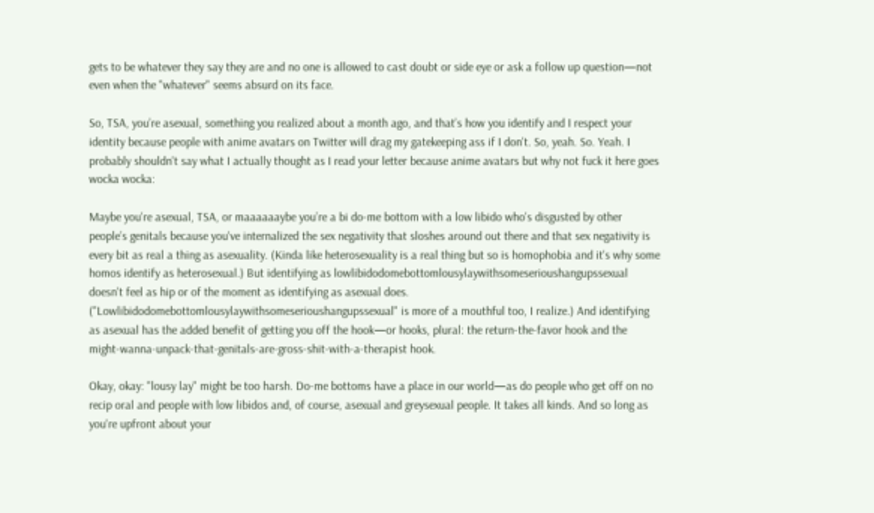gets to be whatever they say they are and no one is allowed to cast doubt or side eye or ask a follow up question—not even when the "whatever" seems absurd on its face.

So, TSA, you’re asexual, something you realized about a month ago, and that’s how you identify and I respect your identity because people with anime avatars on Twitter will drag my gatekeeping ass if I don't. So, yeah. So. Yeah. I probably shouldn't say what I actually thought as I read your letter because anime avatars but why not fuck it here goes wocka wocka:

Maybe you're asexual, TSA, or maaaaaaybe you’re a bi do-me bottom with a low libido who's disgusted by other people’s genitals because you've internalized the sex negativity that sloshes around out there and that sex negativity is every bit as real a thing as asexuality. (Kinda like heterosexuality is a real thing but so is homophobia and it's why some homos identify as heterosexual.) But identifying as lowlibidodomebottomlousylaywithsomeserioushangupssexual doesn't feel as hip or of the moment as identifying as asexual does. ("Lowlibidodomebottomlousylaywithsomeserioushangupssexual" is more of a mouthful too, I realize.) And identifying as asexual has the added benefit of getting you off the hook—or hooks, plural: the return-the-favor hook and the might-wanna-unpack-that-genitals-are-gross-shit-with-a-therapist hook.

Okay, okay: "lousy lay" might be too harsh. Do-me bottoms have a place in our world—as do people who get off on no recip oral and people with low libidos and, of course, asexual and greysexual people. It takes all kinds. And so long as you're upfront about your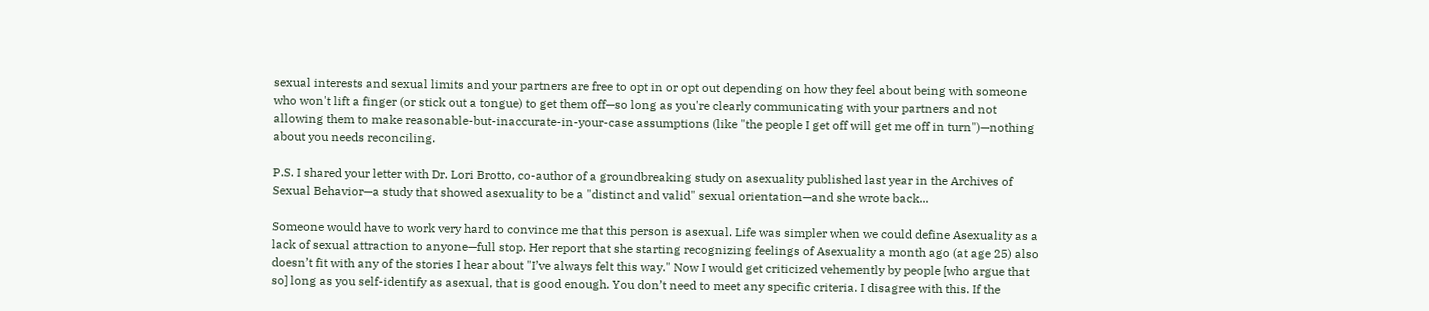sexual interests and sexual limits and your partners are free to opt in or opt out depending on how they feel about being with someone who won't lift a finger (or stick out a tongue) to get them off—so long as you're clearly communicating with your partners and not allowing them to make reasonable-but-inaccurate-in-your-case assumptions (like "the people I get off will get me off in turn")—nothing about you needs reconciling.

P.S. I shared your letter with Dr. Lori Brotto, co-author of a groundbreaking study on asexuality published last year in the Archives of Sexual Behavior—a study that showed asexuality to be a "distinct and valid" sexual orientation—and she wrote back...

Someone would have to work very hard to convince me that this person is asexual. Life was simpler when we could define Asexuality as a lack of sexual attraction to anyone—full stop. Her report that she starting recognizing feelings of Asexuality a month ago (at age 25) also doesn’t fit with any of the stories I hear about "I’ve always felt this way." Now I would get criticized vehemently by people [who argue that so] long as you self-identify as asexual, that is good enough. You don’t need to meet any specific criteria. I disagree with this. If the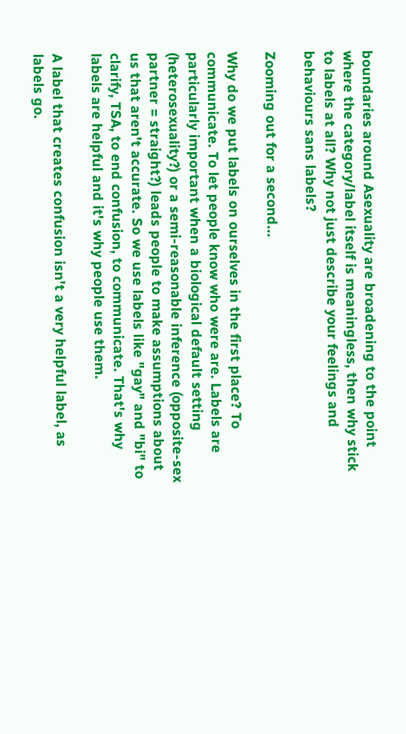boundaries around Asexuality are broadening to the point where the category/label itself is meaningless, then why stick to labels at all? Why not just describe your feelings and behaviours sans labels?

Zooming out for a second...

Why do we put labels on ourselves in the first place? To communicate. To let people know who were are. Labels are particularly important when a biological default setting (heterosexuality?) or a semi-reasonable inference (opposite-sex partner = straight?) leads people to make assumptions about us that aren't accurate. So we use labels like "gay" and "bi" to clarify, TSA, to end confusion, to communicate. That's why labels are helpful and it's why people use them.

A label that creates confusion isn't a very helpful label, as labels go.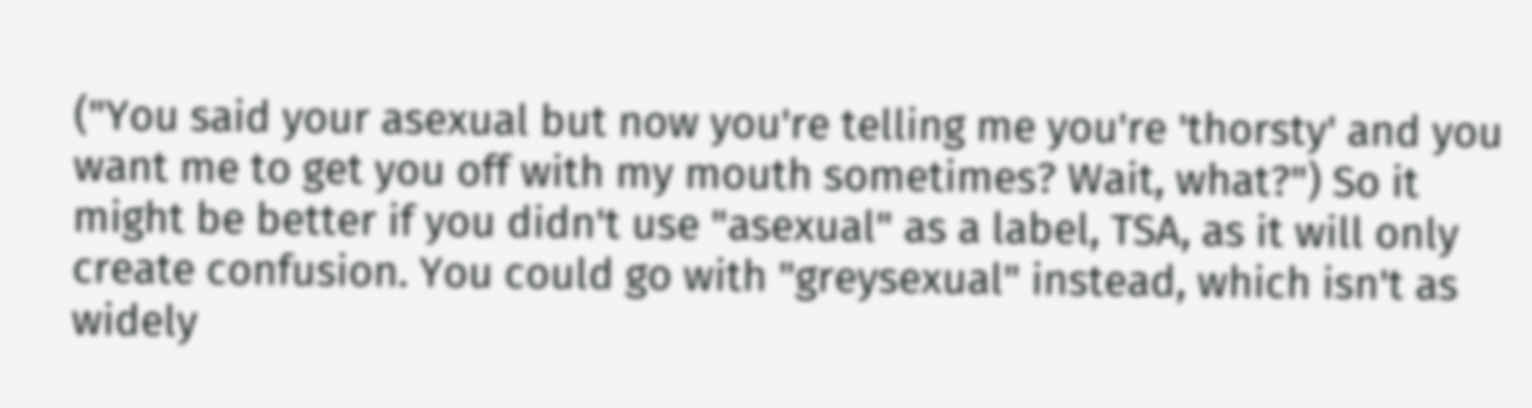("You said your asexual but now you're telling me you're 'thorsty' and you want me to get you off with my mouth sometimes? Wait, what?") So it might be better if you didn't use "asexual" as a label, TSA, as it will only create confusion. You could go with "greysexual" instead, which isn't as widely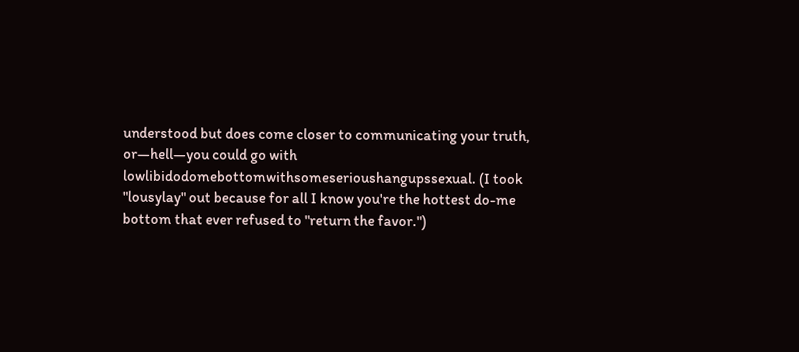understood but does come closer to communicating your truth, or—hell—you could go with lowlibidodomebottomwithsomeserioushangupssexual. (I took "lousylay" out because for all I know you're the hottest do-me bottom that ever refused to "return the favor.")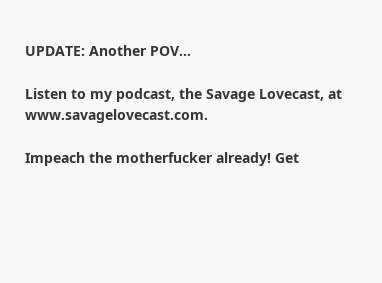UPDATE: Another POV...

Listen to my podcast, the Savage Lovecast, at www.savagelovecast.com.

Impeach the motherfucker already! Get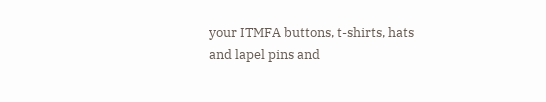your ITMFA buttons, t-shirts, hats and lapel pins and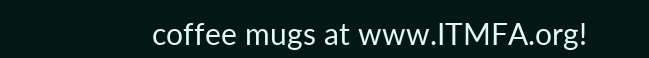coffee mugs at www.ITMFA.org!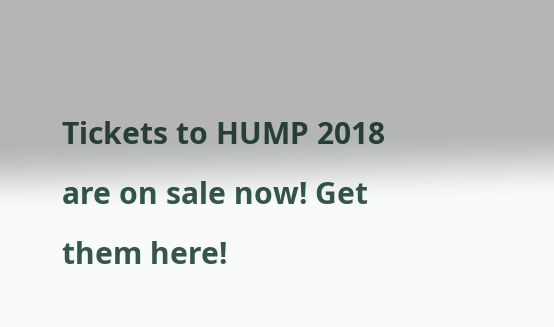Tickets to HUMP 2018 are on sale now! Get them here!